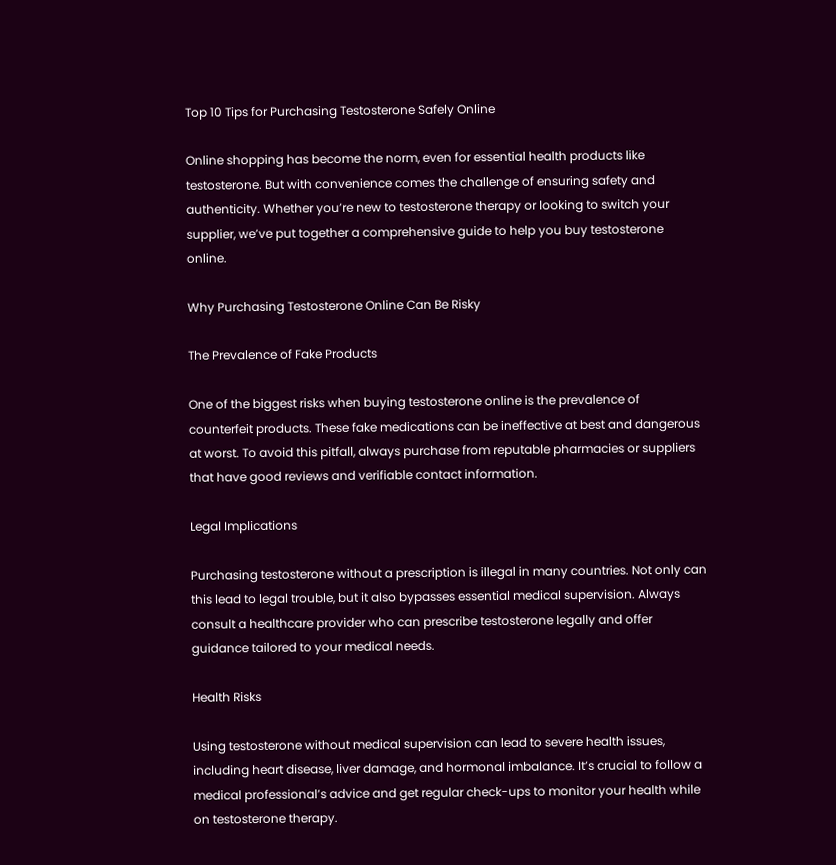Top 10 Tips for Purchasing Testosterone Safely Online

Online shopping has become the norm, even for essential health products like testosterone. But with convenience comes the challenge of ensuring safety and authenticity. Whether you’re new to testosterone therapy or looking to switch your supplier, we’ve put together a comprehensive guide to help you buy testosterone online.

Why Purchasing Testosterone Online Can Be Risky

The Prevalence of Fake Products

One of the biggest risks when buying testosterone online is the prevalence of counterfeit products. These fake medications can be ineffective at best and dangerous at worst. To avoid this pitfall, always purchase from reputable pharmacies or suppliers that have good reviews and verifiable contact information.

Legal Implications

Purchasing testosterone without a prescription is illegal in many countries. Not only can this lead to legal trouble, but it also bypasses essential medical supervision. Always consult a healthcare provider who can prescribe testosterone legally and offer guidance tailored to your medical needs.

Health Risks

Using testosterone without medical supervision can lead to severe health issues, including heart disease, liver damage, and hormonal imbalance. It’s crucial to follow a medical professional’s advice and get regular check-ups to monitor your health while on testosterone therapy.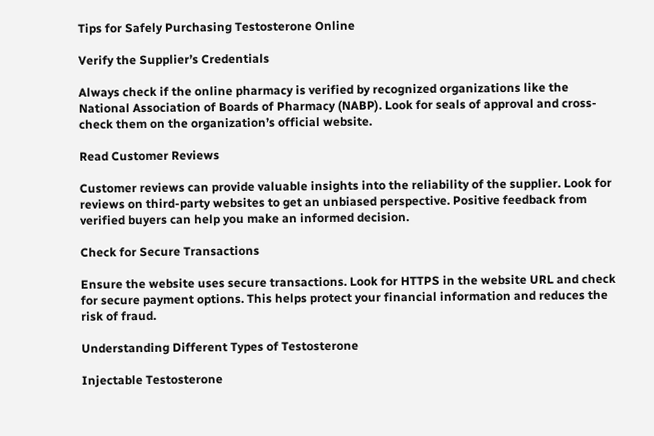Tips for Safely Purchasing Testosterone Online

Verify the Supplier’s Credentials

Always check if the online pharmacy is verified by recognized organizations like the National Association of Boards of Pharmacy (NABP). Look for seals of approval and cross-check them on the organization’s official website.

Read Customer Reviews

Customer reviews can provide valuable insights into the reliability of the supplier. Look for reviews on third-party websites to get an unbiased perspective. Positive feedback from verified buyers can help you make an informed decision.

Check for Secure Transactions

Ensure the website uses secure transactions. Look for HTTPS in the website URL and check for secure payment options. This helps protect your financial information and reduces the risk of fraud.

Understanding Different Types of Testosterone

Injectable Testosterone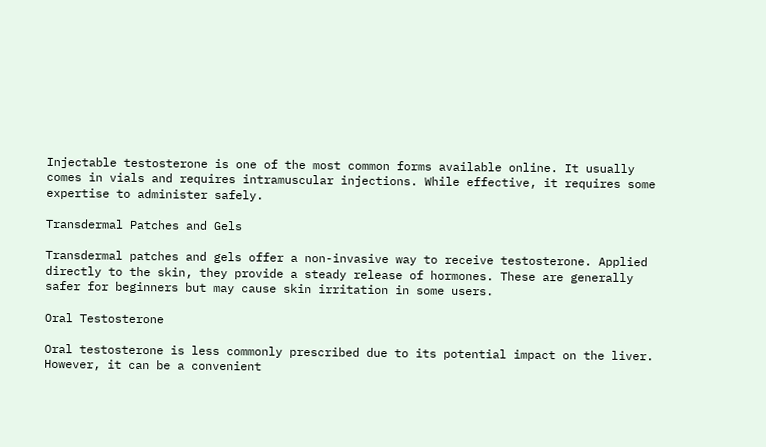Injectable testosterone is one of the most common forms available online. It usually comes in vials and requires intramuscular injections. While effective, it requires some expertise to administer safely.

Transdermal Patches and Gels

Transdermal patches and gels offer a non-invasive way to receive testosterone. Applied directly to the skin, they provide a steady release of hormones. These are generally safer for beginners but may cause skin irritation in some users.

Oral Testosterone

Oral testosterone is less commonly prescribed due to its potential impact on the liver. However, it can be a convenient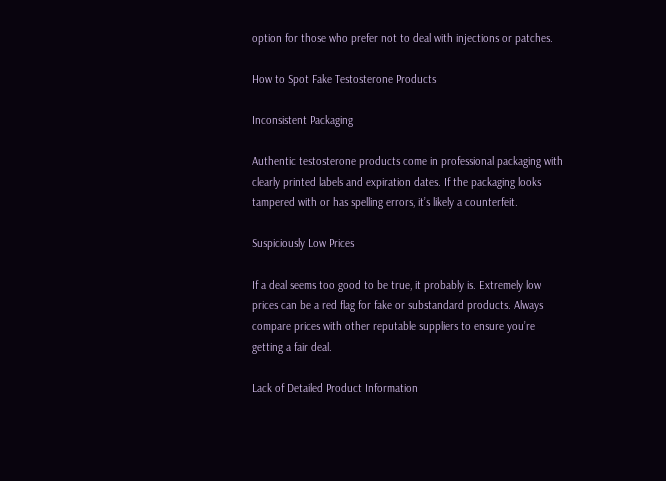option for those who prefer not to deal with injections or patches.

How to Spot Fake Testosterone Products

Inconsistent Packaging

Authentic testosterone products come in professional packaging with clearly printed labels and expiration dates. If the packaging looks tampered with or has spelling errors, it’s likely a counterfeit.

Suspiciously Low Prices

If a deal seems too good to be true, it probably is. Extremely low prices can be a red flag for fake or substandard products. Always compare prices with other reputable suppliers to ensure you’re getting a fair deal.

Lack of Detailed Product Information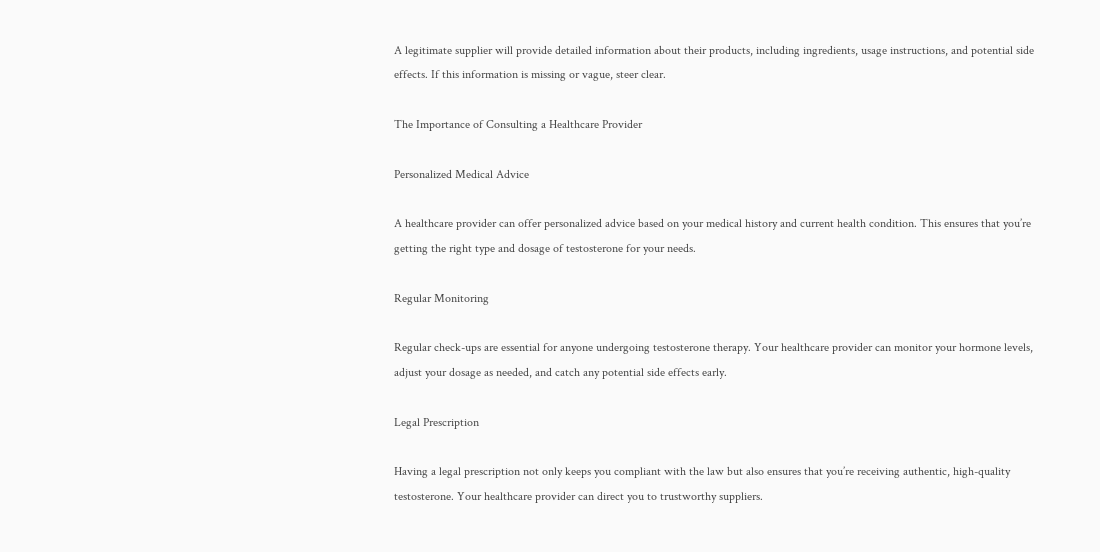A legitimate supplier will provide detailed information about their products, including ingredients, usage instructions, and potential side effects. If this information is missing or vague, steer clear.

The Importance of Consulting a Healthcare Provider

Personalized Medical Advice

A healthcare provider can offer personalized advice based on your medical history and current health condition. This ensures that you’re getting the right type and dosage of testosterone for your needs.

Regular Monitoring

Regular check-ups are essential for anyone undergoing testosterone therapy. Your healthcare provider can monitor your hormone levels, adjust your dosage as needed, and catch any potential side effects early.

Legal Prescription

Having a legal prescription not only keeps you compliant with the law but also ensures that you’re receiving authentic, high-quality testosterone. Your healthcare provider can direct you to trustworthy suppliers.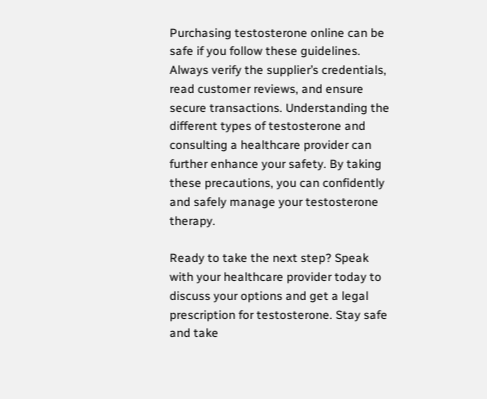Purchasing testosterone online can be safe if you follow these guidelines. Always verify the supplier’s credentials, read customer reviews, and ensure secure transactions. Understanding the different types of testosterone and consulting a healthcare provider can further enhance your safety. By taking these precautions, you can confidently and safely manage your testosterone therapy.

Ready to take the next step? Speak with your healthcare provider today to discuss your options and get a legal prescription for testosterone. Stay safe and take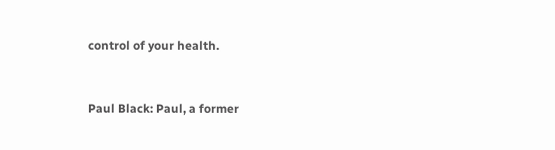control of your health.


Paul Black: Paul, a former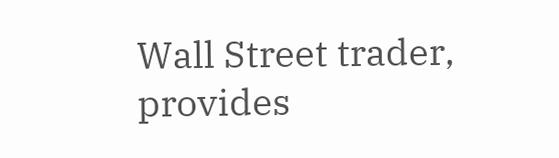Wall Street trader, provides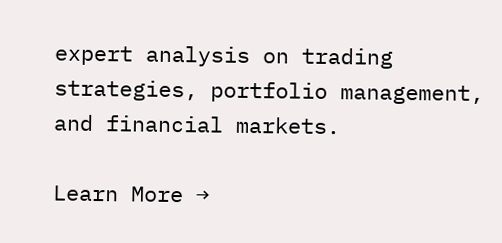expert analysis on trading strategies, portfolio management, and financial markets.

Learn More →